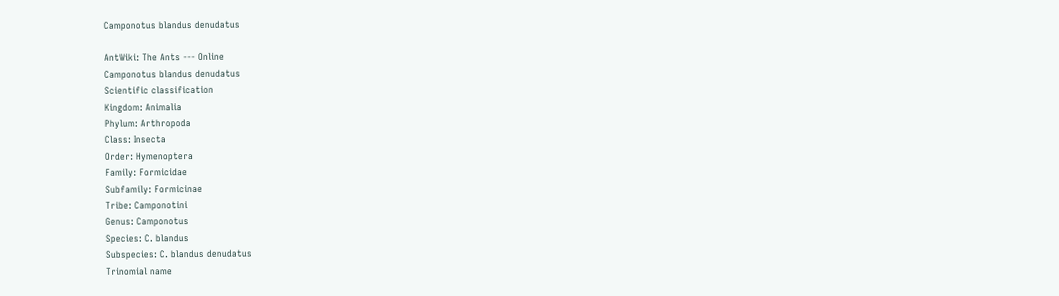Camponotus blandus denudatus

AntWiki: The Ants --- Online
Camponotus blandus denudatus
Scientific classification
Kingdom: Animalia
Phylum: Arthropoda
Class: Insecta
Order: Hymenoptera
Family: Formicidae
Subfamily: Formicinae
Tribe: Camponotini
Genus: Camponotus
Species: C. blandus
Subspecies: C. blandus denudatus
Trinomial name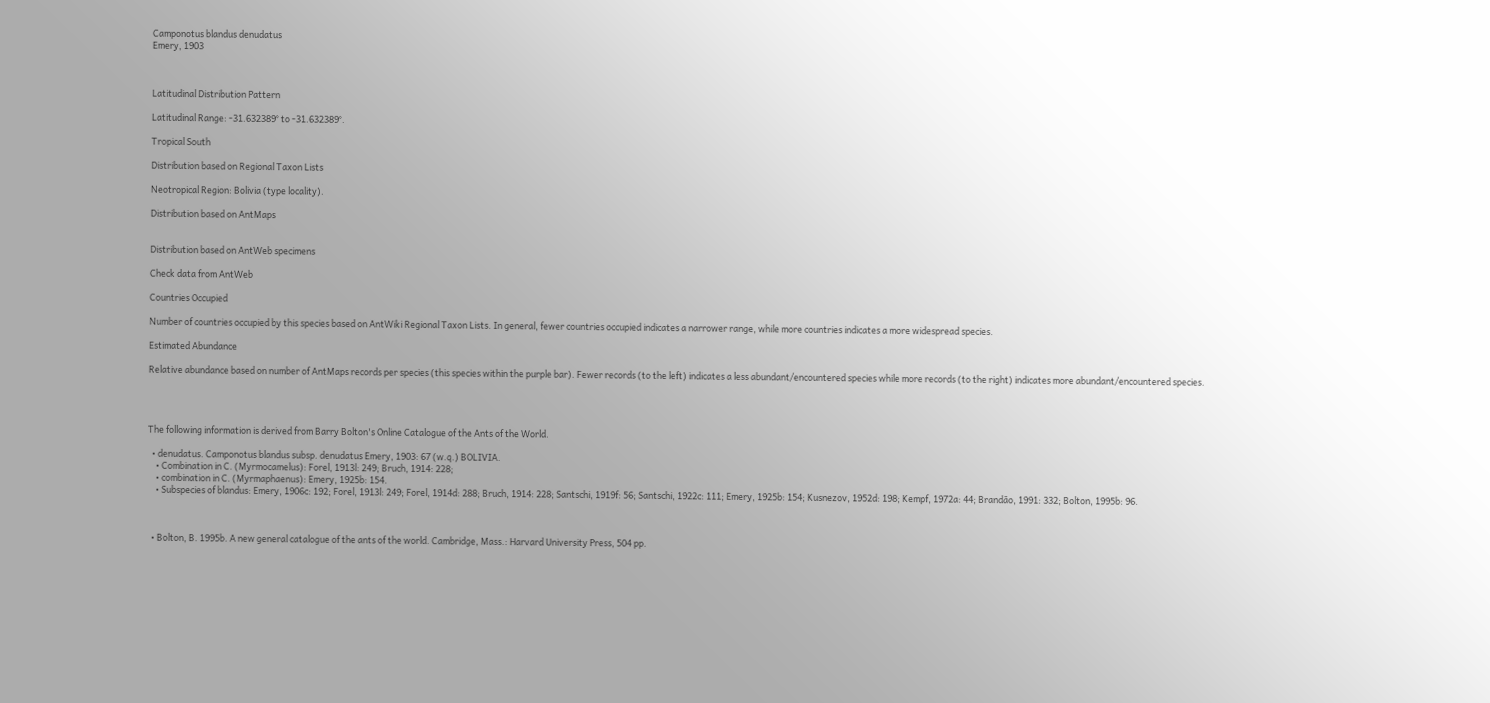Camponotus blandus denudatus
Emery, 1903



Latitudinal Distribution Pattern

Latitudinal Range: -31.632389° to -31.632389°.

Tropical South

Distribution based on Regional Taxon Lists

Neotropical Region: Bolivia (type locality).

Distribution based on AntMaps


Distribution based on AntWeb specimens

Check data from AntWeb

Countries Occupied

Number of countries occupied by this species based on AntWiki Regional Taxon Lists. In general, fewer countries occupied indicates a narrower range, while more countries indicates a more widespread species.

Estimated Abundance

Relative abundance based on number of AntMaps records per species (this species within the purple bar). Fewer records (to the left) indicates a less abundant/encountered species while more records (to the right) indicates more abundant/encountered species.




The following information is derived from Barry Bolton's Online Catalogue of the Ants of the World.

  • denudatus. Camponotus blandus subsp. denudatus Emery, 1903: 67 (w.q.) BOLIVIA.
    • Combination in C. (Myrmocamelus): Forel, 1913l: 249; Bruch, 1914: 228;
    • combination in C. (Myrmaphaenus): Emery, 1925b: 154.
    • Subspecies of blandus: Emery, 1906c: 192; Forel, 1913l: 249; Forel, 1914d: 288; Bruch, 1914: 228; Santschi, 1919f: 56; Santschi, 1922c: 111; Emery, 1925b: 154; Kusnezov, 1952d: 198; Kempf, 1972a: 44; Brandão, 1991: 332; Bolton, 1995b: 96.



  • Bolton, B. 1995b. A new general catalogue of the ants of the world. Cambridge, Mass.: Harvard University Press, 504 pp.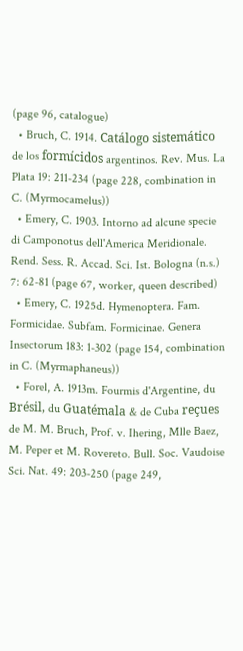(page 96, catalogue)
  • Bruch, C. 1914. Catálogo sistemático de los formícidos argentinos. Rev. Mus. La Plata 19: 211-234 (page 228, combination in C. (Myrmocamelus))
  • Emery, C. 1903. Intorno ad alcune specie di Camponotus dell'America Meridionale. Rend. Sess. R. Accad. Sci. Ist. Bologna (n.s.) 7: 62-81 (page 67, worker, queen described)
  • Emery, C. 1925d. Hymenoptera. Fam. Formicidae. Subfam. Formicinae. Genera Insectorum 183: 1-302 (page 154, combination in C. (Myrmaphaneus))
  • Forel, A. 1913m. Fourmis d'Argentine, du Brésil, du Guatémala & de Cuba reçues de M. M. Bruch, Prof. v. Ihering, Mlle Baez, M. Peper et M. Rovereto. Bull. Soc. Vaudoise Sci. Nat. 49: 203-250 (page 249,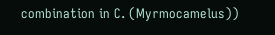combination in C. (Myrmocamelus))